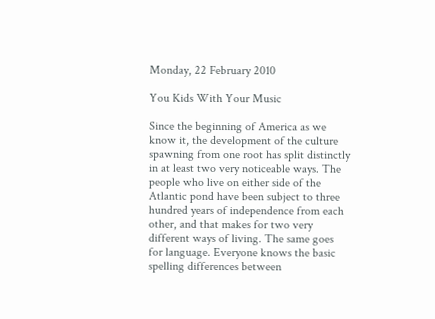Monday, 22 February 2010

You Kids With Your Music

Since the beginning of America as we know it, the development of the culture spawning from one root has split distinctly in at least two very noticeable ways. The people who live on either side of the Atlantic pond have been subject to three hundred years of independence from each other, and that makes for two very different ways of living. The same goes for language. Everyone knows the basic spelling differences between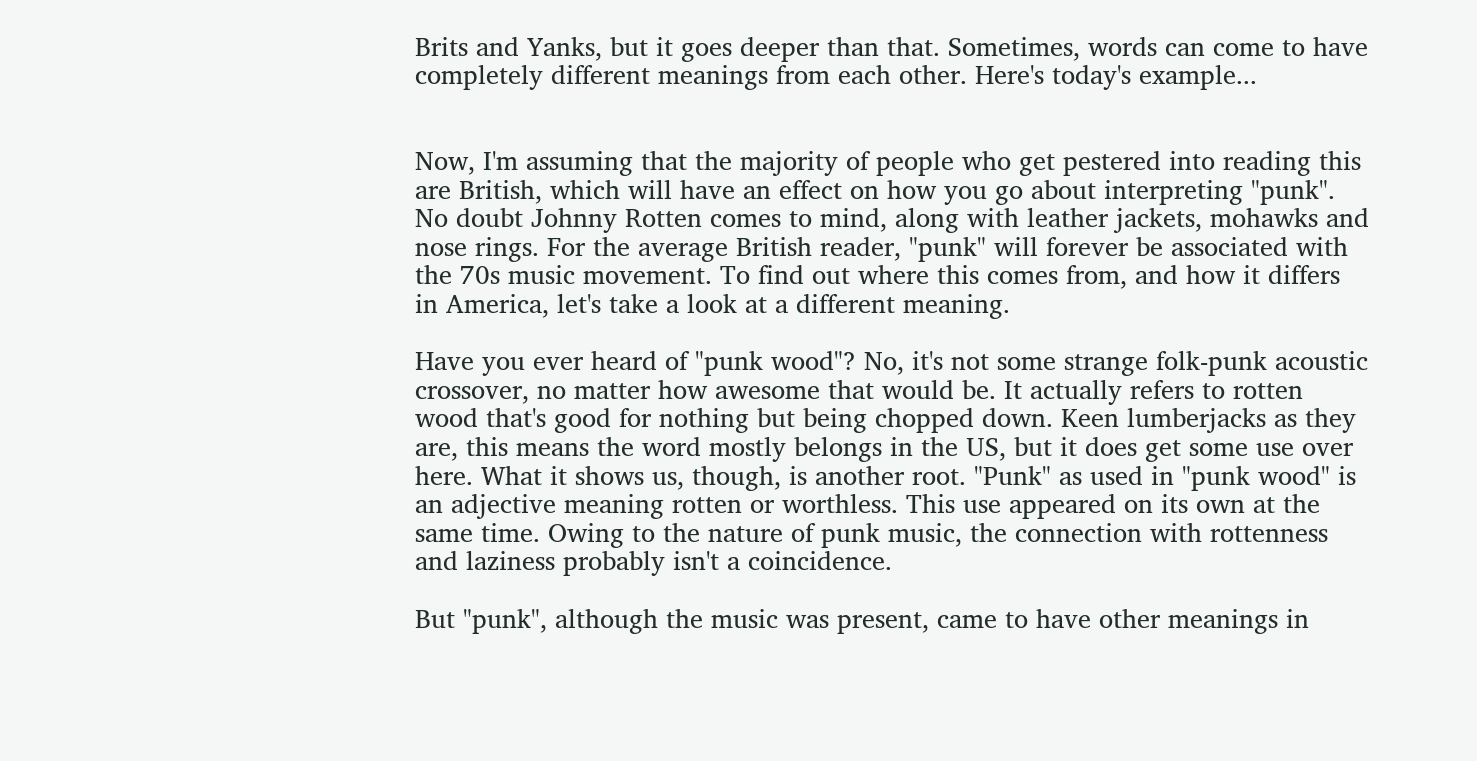Brits and Yanks, but it goes deeper than that. Sometimes, words can come to have completely different meanings from each other. Here's today's example...


Now, I'm assuming that the majority of people who get pestered into reading this are British, which will have an effect on how you go about interpreting "punk". No doubt Johnny Rotten comes to mind, along with leather jackets, mohawks and nose rings. For the average British reader, "punk" will forever be associated with the 70s music movement. To find out where this comes from, and how it differs in America, let's take a look at a different meaning.

Have you ever heard of "punk wood"? No, it's not some strange folk-punk acoustic crossover, no matter how awesome that would be. It actually refers to rotten wood that's good for nothing but being chopped down. Keen lumberjacks as they are, this means the word mostly belongs in the US, but it does get some use over here. What it shows us, though, is another root. "Punk" as used in "punk wood" is an adjective meaning rotten or worthless. This use appeared on its own at the same time. Owing to the nature of punk music, the connection with rottenness and laziness probably isn't a coincidence.

But "punk", although the music was present, came to have other meanings in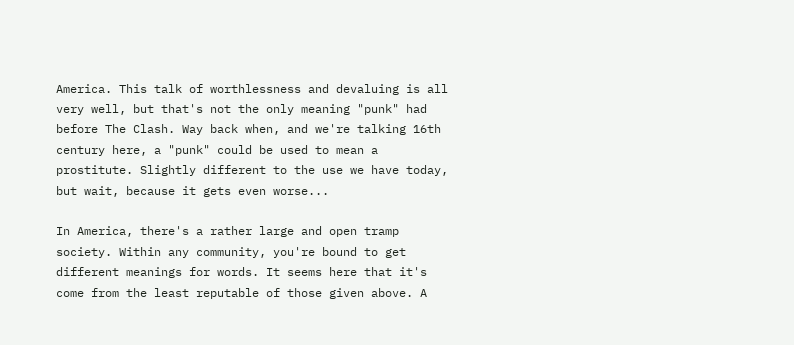America. This talk of worthlessness and devaluing is all very well, but that's not the only meaning "punk" had before The Clash. Way back when, and we're talking 16th century here, a "punk" could be used to mean a prostitute. Slightly different to the use we have today, but wait, because it gets even worse...

In America, there's a rather large and open tramp society. Within any community, you're bound to get different meanings for words. It seems here that it's come from the least reputable of those given above. A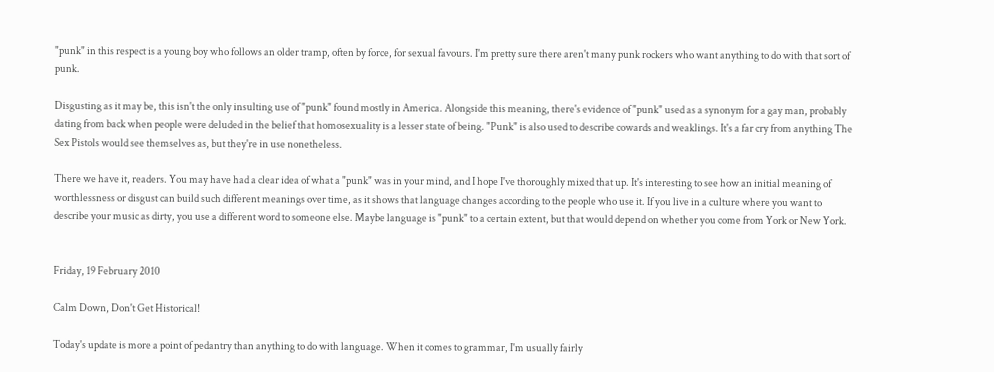"punk" in this respect is a young boy who follows an older tramp, often by force, for sexual favours. I'm pretty sure there aren't many punk rockers who want anything to do with that sort of punk.

Disgusting as it may be, this isn't the only insulting use of "punk" found mostly in America. Alongside this meaning, there's evidence of "punk" used as a synonym for a gay man, probably dating from back when people were deluded in the belief that homosexuality is a lesser state of being. "Punk" is also used to describe cowards and weaklings. It's a far cry from anything The Sex Pistols would see themselves as, but they're in use nonetheless.

There we have it, readers. You may have had a clear idea of what a "punk" was in your mind, and I hope I've thoroughly mixed that up. It's interesting to see how an initial meaning of worthlessness or disgust can build such different meanings over time, as it shows that language changes according to the people who use it. If you live in a culture where you want to describe your music as dirty, you use a different word to someone else. Maybe language is "punk" to a certain extent, but that would depend on whether you come from York or New York.


Friday, 19 February 2010

Calm Down, Don't Get Historical!

Today's update is more a point of pedantry than anything to do with language. When it comes to grammar, I'm usually fairly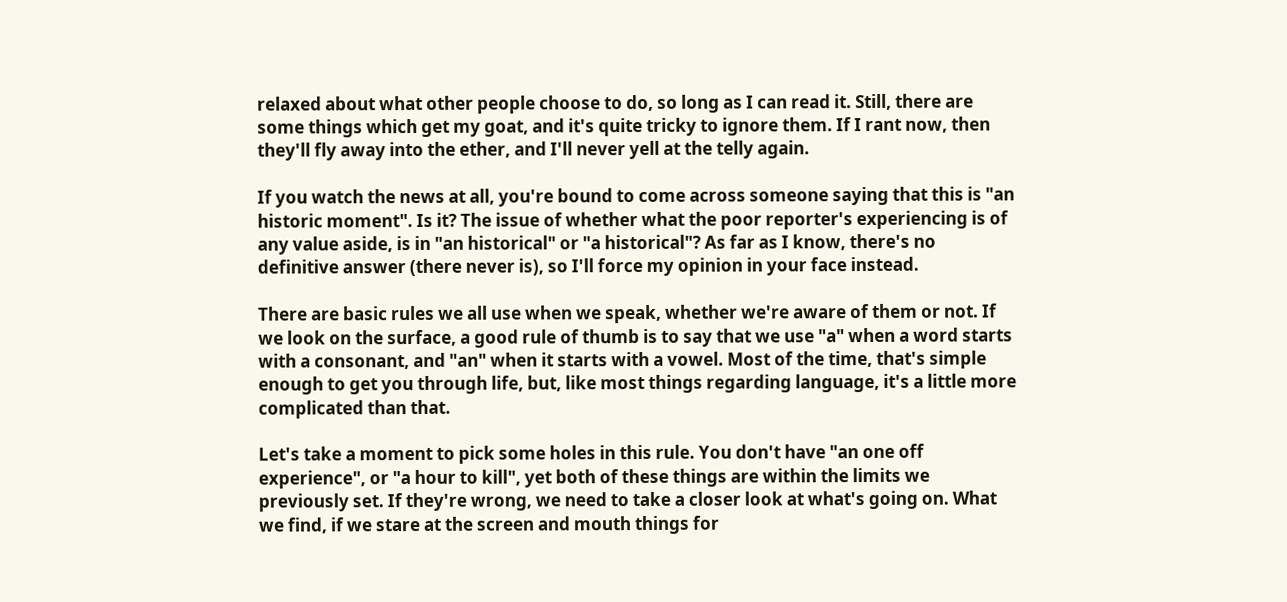relaxed about what other people choose to do, so long as I can read it. Still, there are some things which get my goat, and it's quite tricky to ignore them. If I rant now, then they'll fly away into the ether, and I'll never yell at the telly again.

If you watch the news at all, you're bound to come across someone saying that this is "an historic moment". Is it? The issue of whether what the poor reporter's experiencing is of any value aside, is in "an historical" or "a historical"? As far as I know, there's no definitive answer (there never is), so I'll force my opinion in your face instead.

There are basic rules we all use when we speak, whether we're aware of them or not. If we look on the surface, a good rule of thumb is to say that we use "a" when a word starts with a consonant, and "an" when it starts with a vowel. Most of the time, that's simple enough to get you through life, but, like most things regarding language, it's a little more complicated than that.

Let's take a moment to pick some holes in this rule. You don't have "an one off experience", or "a hour to kill", yet both of these things are within the limits we previously set. If they're wrong, we need to take a closer look at what's going on. What we find, if we stare at the screen and mouth things for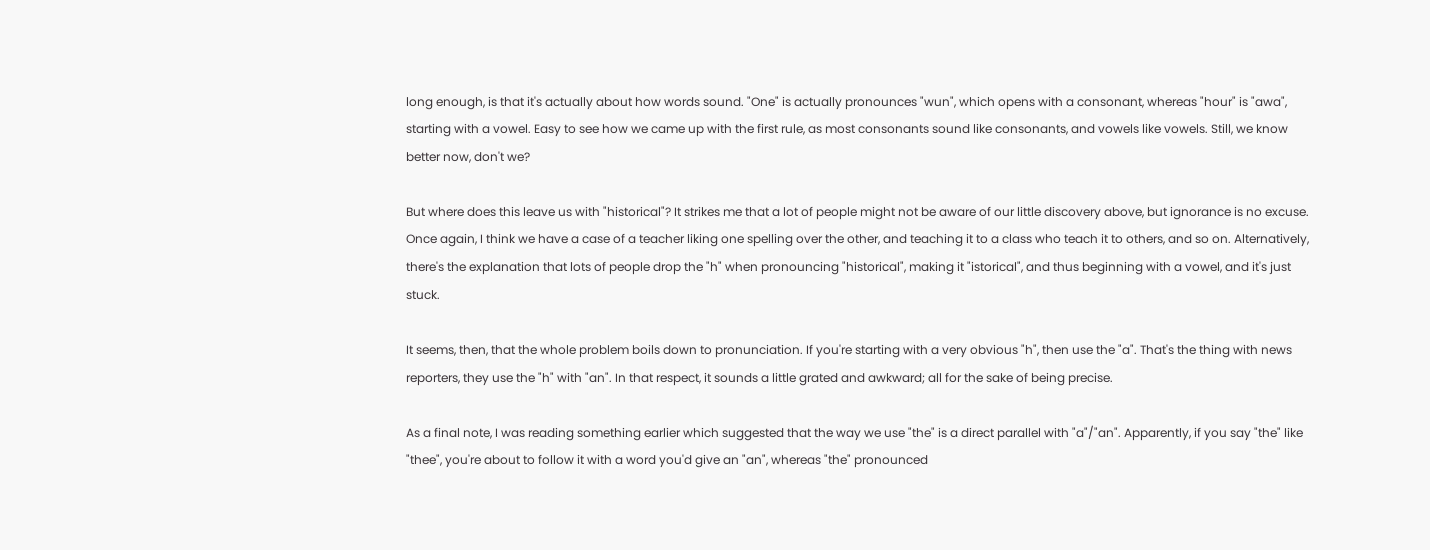long enough, is that it's actually about how words sound. "One" is actually pronounces "wun", which opens with a consonant, whereas "hour" is "awa", starting with a vowel. Easy to see how we came up with the first rule, as most consonants sound like consonants, and vowels like vowels. Still, we know better now, don't we?

But where does this leave us with "historical"? It strikes me that a lot of people might not be aware of our little discovery above, but ignorance is no excuse. Once again, I think we have a case of a teacher liking one spelling over the other, and teaching it to a class who teach it to others, and so on. Alternatively, there's the explanation that lots of people drop the "h" when pronouncing "historical", making it "istorical", and thus beginning with a vowel, and it's just stuck.

It seems, then, that the whole problem boils down to pronunciation. If you're starting with a very obvious "h", then use the "a". That's the thing with news reporters, they use the "h" with "an". In that respect, it sounds a little grated and awkward; all for the sake of being precise.

As a final note, I was reading something earlier which suggested that the way we use "the" is a direct parallel with "a"/"an". Apparently, if you say "the" like "thee", you're about to follow it with a word you'd give an "an", whereas "the" pronounced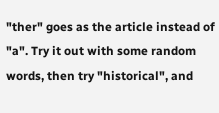"ther" goes as the article instead of "a". Try it out with some random words, then try "historical", and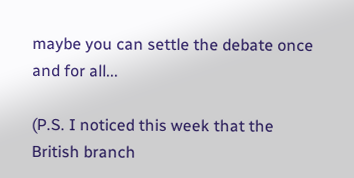maybe you can settle the debate once and for all...

(P.S. I noticed this week that the British branch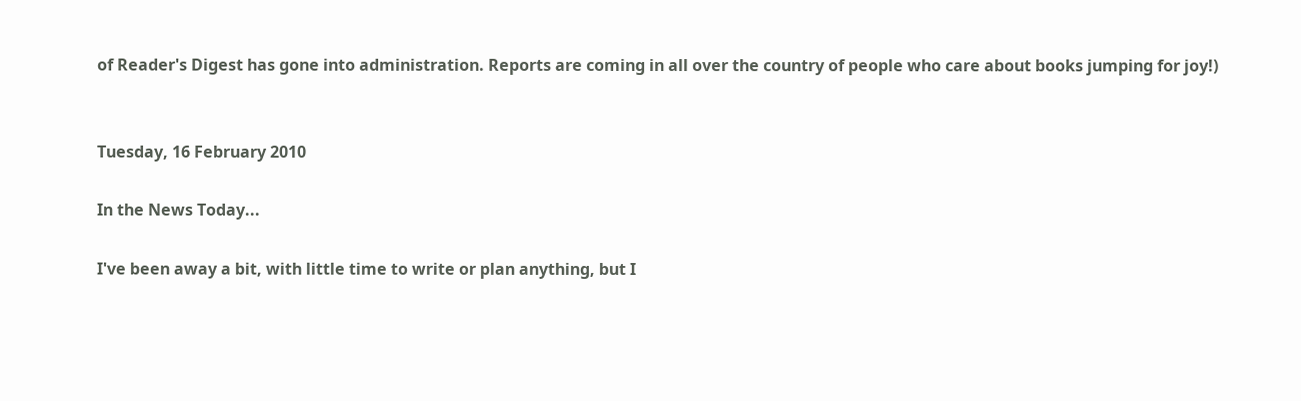of Reader's Digest has gone into administration. Reports are coming in all over the country of people who care about books jumping for joy!)


Tuesday, 16 February 2010

In the News Today...

I've been away a bit, with little time to write or plan anything, but I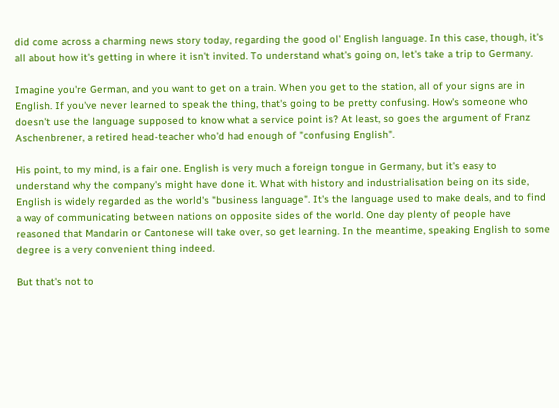did come across a charming news story today, regarding the good ol' English language. In this case, though, it's all about how it's getting in where it isn't invited. To understand what's going on, let's take a trip to Germany.

Imagine you're German, and you want to get on a train. When you get to the station, all of your signs are in English. If you've never learned to speak the thing, that's going to be pretty confusing. How's someone who doesn't use the language supposed to know what a service point is? At least, so goes the argument of Franz Aschenbrener, a retired head-teacher who'd had enough of "confusing English".

His point, to my mind, is a fair one. English is very much a foreign tongue in Germany, but it's easy to understand why the company's might have done it. What with history and industrialisation being on its side, English is widely regarded as the world's "business language". It's the language used to make deals, and to find a way of communicating between nations on opposite sides of the world. One day plenty of people have reasoned that Mandarin or Cantonese will take over, so get learning. In the meantime, speaking English to some degree is a very convenient thing indeed.

But that's not to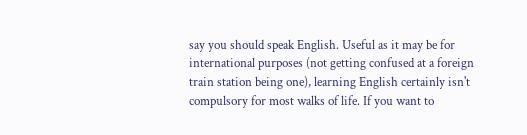say you should speak English. Useful as it may be for international purposes (not getting confused at a foreign train station being one), learning English certainly isn't compulsory for most walks of life. If you want to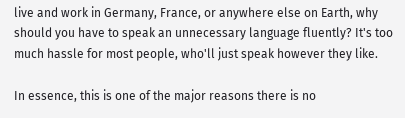live and work in Germany, France, or anywhere else on Earth, why should you have to speak an unnecessary language fluently? It's too much hassle for most people, who'll just speak however they like.

In essence, this is one of the major reasons there is no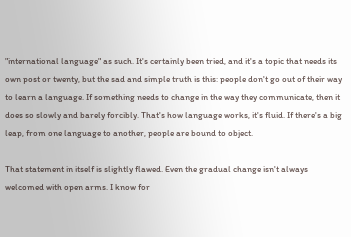"international language" as such. It's certainly been tried, and it's a topic that needs its own post or twenty, but the sad and simple truth is this: people don't go out of their way to learn a language. If something needs to change in the way they communicate, then it does so slowly and barely forcibly. That's how language works, it's fluid. If there's a big leap, from one language to another, people are bound to object.

That statement in itself is slightly flawed. Even the gradual change isn't always welcomed with open arms. I know for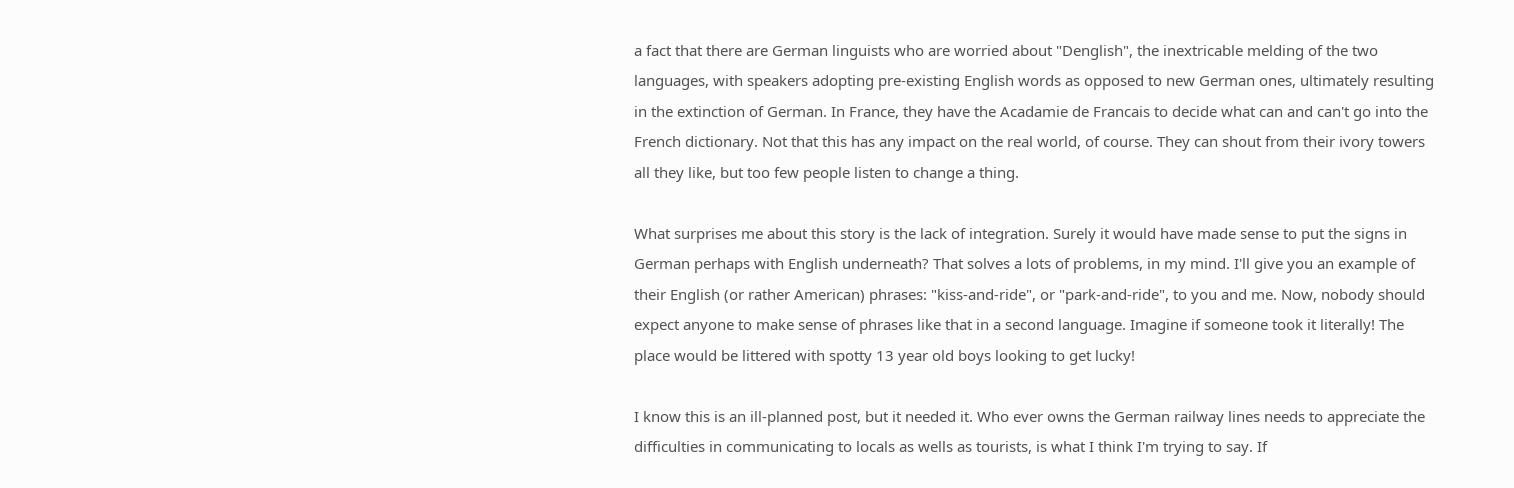a fact that there are German linguists who are worried about "Denglish", the inextricable melding of the two languages, with speakers adopting pre-existing English words as opposed to new German ones, ultimately resulting in the extinction of German. In France, they have the Acadamie de Francais to decide what can and can't go into the French dictionary. Not that this has any impact on the real world, of course. They can shout from their ivory towers all they like, but too few people listen to change a thing.

What surprises me about this story is the lack of integration. Surely it would have made sense to put the signs in German perhaps with English underneath? That solves a lots of problems, in my mind. I'll give you an example of their English (or rather American) phrases: "kiss-and-ride", or "park-and-ride", to you and me. Now, nobody should expect anyone to make sense of phrases like that in a second language. Imagine if someone took it literally! The place would be littered with spotty 13 year old boys looking to get lucky!

I know this is an ill-planned post, but it needed it. Who ever owns the German railway lines needs to appreciate the difficulties in communicating to locals as wells as tourists, is what I think I'm trying to say. If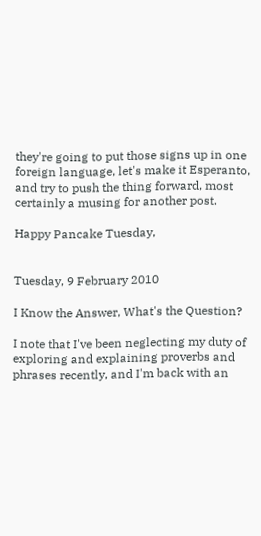they're going to put those signs up in one foreign language, let's make it Esperanto, and try to push the thing forward, most certainly a musing for another post.

Happy Pancake Tuesday,


Tuesday, 9 February 2010

I Know the Answer, What's the Question?

I note that I've been neglecting my duty of exploring and explaining proverbs and phrases recently, and I'm back with an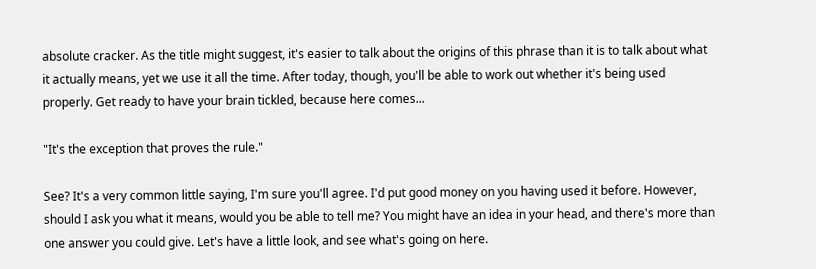absolute cracker. As the title might suggest, it's easier to talk about the origins of this phrase than it is to talk about what it actually means, yet we use it all the time. After today, though, you'll be able to work out whether it's being used properly. Get ready to have your brain tickled, because here comes...

"It's the exception that proves the rule."

See? It's a very common little saying, I'm sure you'll agree. I'd put good money on you having used it before. However, should I ask you what it means, would you be able to tell me? You might have an idea in your head, and there's more than one answer you could give. Let's have a little look, and see what's going on here.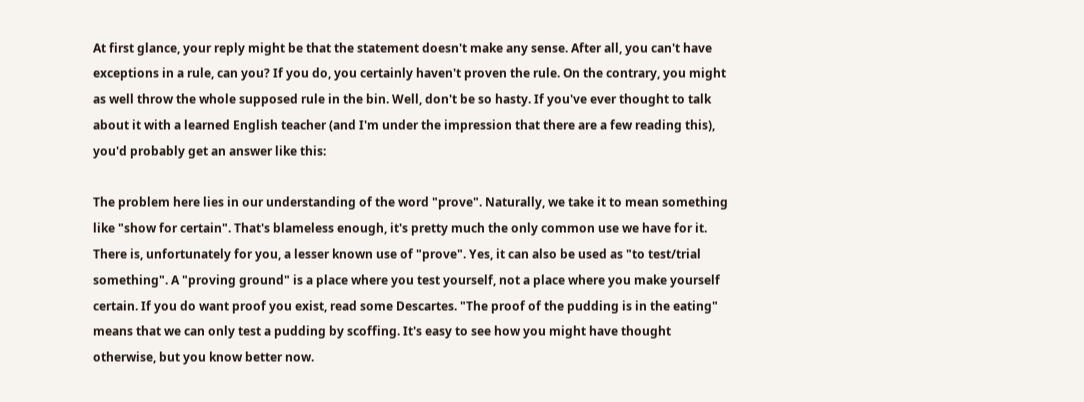At first glance, your reply might be that the statement doesn't make any sense. After all, you can't have exceptions in a rule, can you? If you do, you certainly haven't proven the rule. On the contrary, you might as well throw the whole supposed rule in the bin. Well, don't be so hasty. If you've ever thought to talk about it with a learned English teacher (and I'm under the impression that there are a few reading this), you'd probably get an answer like this:

The problem here lies in our understanding of the word "prove". Naturally, we take it to mean something like "show for certain". That's blameless enough, it's pretty much the only common use we have for it. There is, unfortunately for you, a lesser known use of "prove". Yes, it can also be used as "to test/trial something". A "proving ground" is a place where you test yourself, not a place where you make yourself certain. If you do want proof you exist, read some Descartes. "The proof of the pudding is in the eating" means that we can only test a pudding by scoffing. It's easy to see how you might have thought otherwise, but you know better now.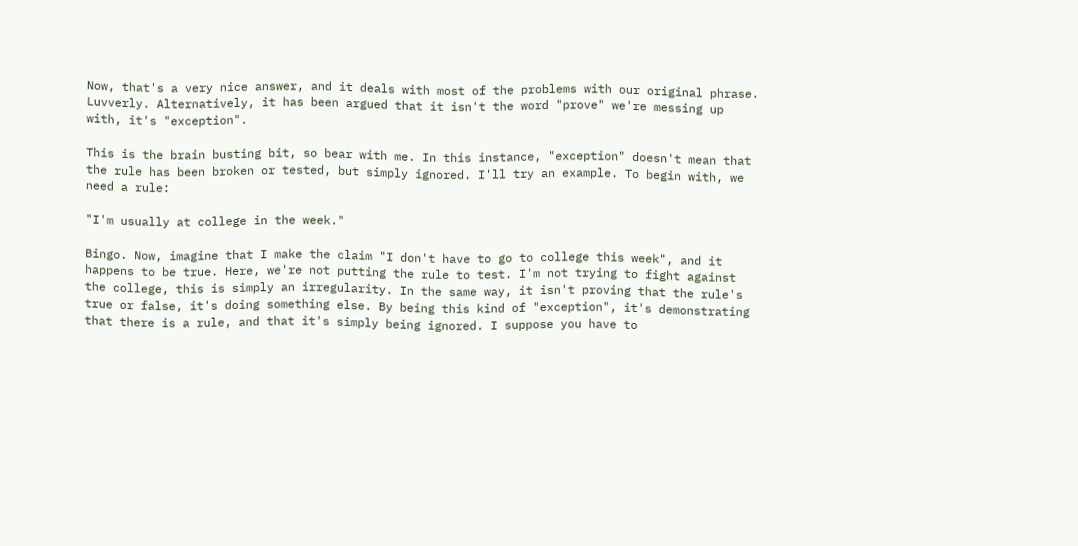Now, that's a very nice answer, and it deals with most of the problems with our original phrase. Luvverly. Alternatively, it has been argued that it isn't the word "prove" we're messing up with, it's "exception".

This is the brain busting bit, so bear with me. In this instance, "exception" doesn't mean that the rule has been broken or tested, but simply ignored. I'll try an example. To begin with, we need a rule:

"I'm usually at college in the week."

Bingo. Now, imagine that I make the claim "I don't have to go to college this week", and it happens to be true. Here, we're not putting the rule to test. I'm not trying to fight against the college, this is simply an irregularity. In the same way, it isn't proving that the rule's true or false, it's doing something else. By being this kind of "exception", it's demonstrating that there is a rule, and that it's simply being ignored. I suppose you have to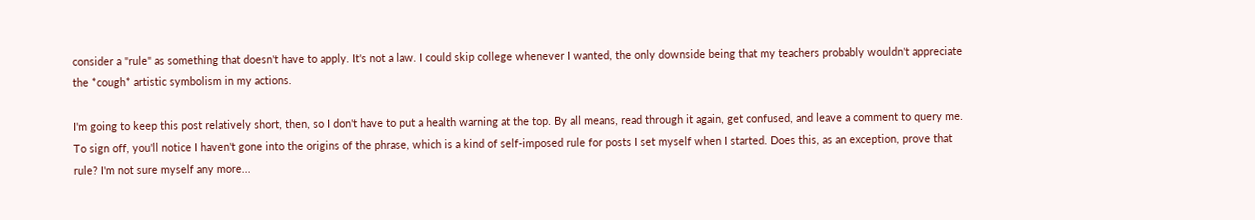consider a "rule" as something that doesn't have to apply. It's not a law. I could skip college whenever I wanted, the only downside being that my teachers probably wouldn't appreciate the *cough* artistic symbolism in my actions.

I'm going to keep this post relatively short, then, so I don't have to put a health warning at the top. By all means, read through it again, get confused, and leave a comment to query me. To sign off, you'll notice I haven't gone into the origins of the phrase, which is a kind of self-imposed rule for posts I set myself when I started. Does this, as an exception, prove that rule? I'm not sure myself any more...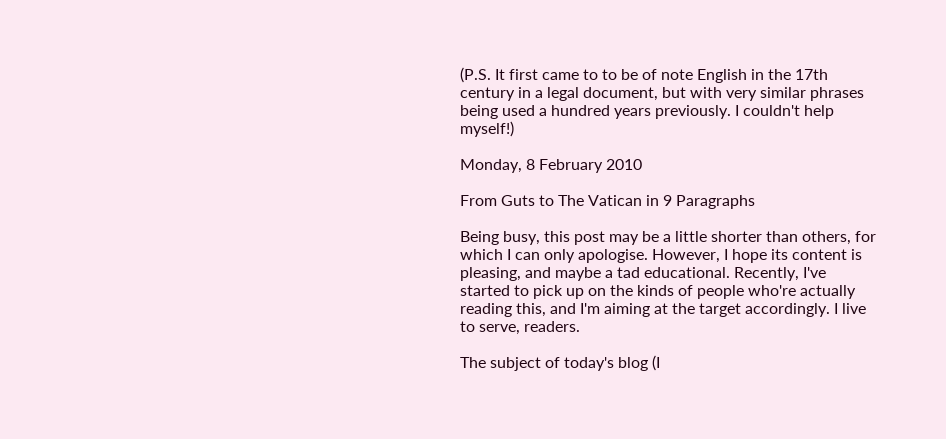(P.S. It first came to to be of note English in the 17th century in a legal document, but with very similar phrases being used a hundred years previously. I couldn't help myself!)

Monday, 8 February 2010

From Guts to The Vatican in 9 Paragraphs

Being busy, this post may be a little shorter than others, for which I can only apologise. However, I hope its content is pleasing, and maybe a tad educational. Recently, I've started to pick up on the kinds of people who're actually reading this, and I'm aiming at the target accordingly. I live to serve, readers.

The subject of today's blog (I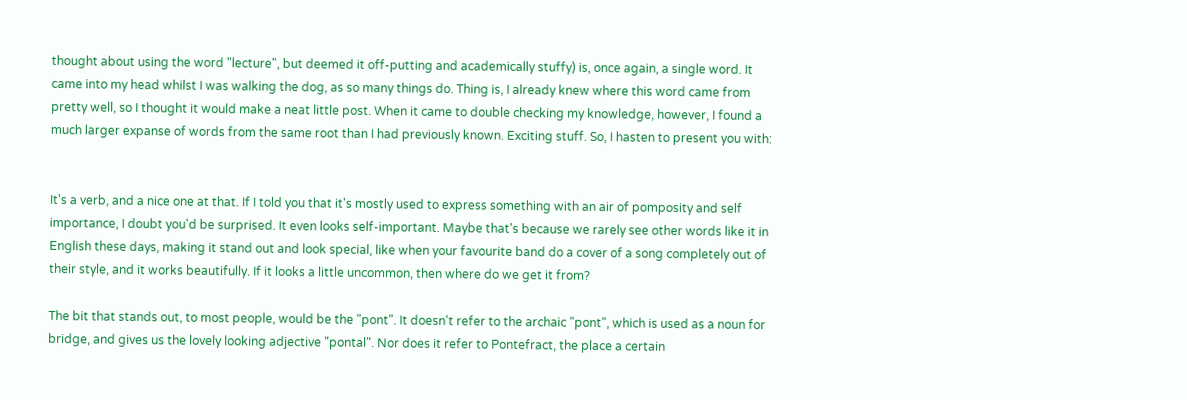thought about using the word "lecture", but deemed it off-putting and academically stuffy) is, once again, a single word. It came into my head whilst I was walking the dog, as so many things do. Thing is, I already knew where this word came from pretty well, so I thought it would make a neat little post. When it came to double checking my knowledge, however, I found a much larger expanse of words from the same root than I had previously known. Exciting stuff. So, I hasten to present you with:


It's a verb, and a nice one at that. If I told you that it's mostly used to express something with an air of pomposity and self importance, I doubt you'd be surprised. It even looks self-important. Maybe that's because we rarely see other words like it in English these days, making it stand out and look special, like when your favourite band do a cover of a song completely out of their style, and it works beautifully. If it looks a little uncommon, then where do we get it from?

The bit that stands out, to most people, would be the "pont". It doesn't refer to the archaic "pont", which is used as a noun for bridge, and gives us the lovely looking adjective "pontal". Nor does it refer to Pontefract, the place a certain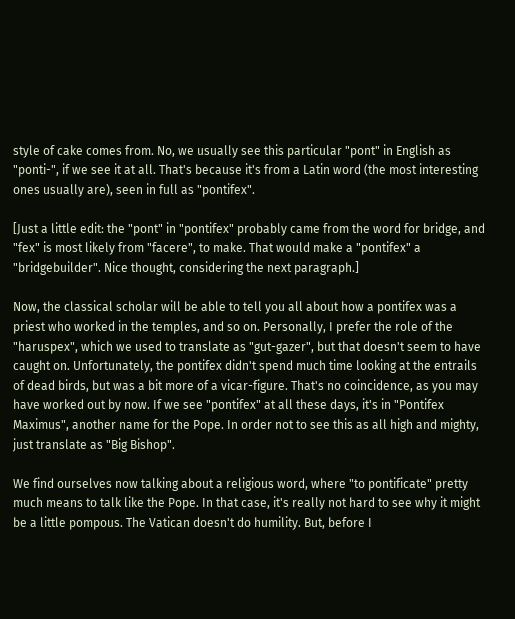style of cake comes from. No, we usually see this particular "pont" in English as "ponti-", if we see it at all. That's because it's from a Latin word (the most interesting ones usually are), seen in full as "pontifex".

[Just a little edit: the "pont" in "pontifex" probably came from the word for bridge, and "fex" is most likely from "facere", to make. That would make a "pontifex" a "bridgebuilder". Nice thought, considering the next paragraph.]

Now, the classical scholar will be able to tell you all about how a pontifex was a priest who worked in the temples, and so on. Personally, I prefer the role of the "haruspex", which we used to translate as "gut-gazer", but that doesn't seem to have caught on. Unfortunately, the pontifex didn't spend much time looking at the entrails of dead birds, but was a bit more of a vicar-figure. That's no coincidence, as you may have worked out by now. If we see "pontifex" at all these days, it's in "Pontifex Maximus", another name for the Pope. In order not to see this as all high and mighty, just translate as "Big Bishop".

We find ourselves now talking about a religious word, where "to pontificate" pretty much means to talk like the Pope. In that case, it's really not hard to see why it might be a little pompous. The Vatican doesn't do humility. But, before I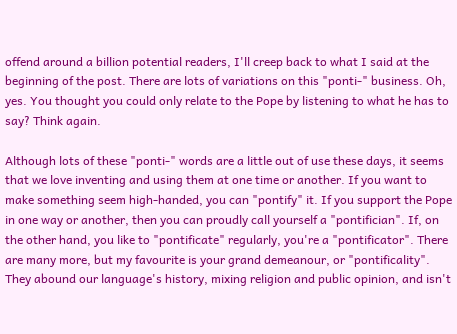offend around a billion potential readers, I'll creep back to what I said at the beginning of the post. There are lots of variations on this "ponti-" business. Oh, yes. You thought you could only relate to the Pope by listening to what he has to say? Think again.

Although lots of these "ponti-" words are a little out of use these days, it seems that we love inventing and using them at one time or another. If you want to make something seem high-handed, you can "pontify" it. If you support the Pope in one way or another, then you can proudly call yourself a "pontifician". If, on the other hand, you like to "pontificate" regularly, you're a "pontificator". There are many more, but my favourite is your grand demeanour, or "pontificality". They abound our language's history, mixing religion and public opinion, and isn't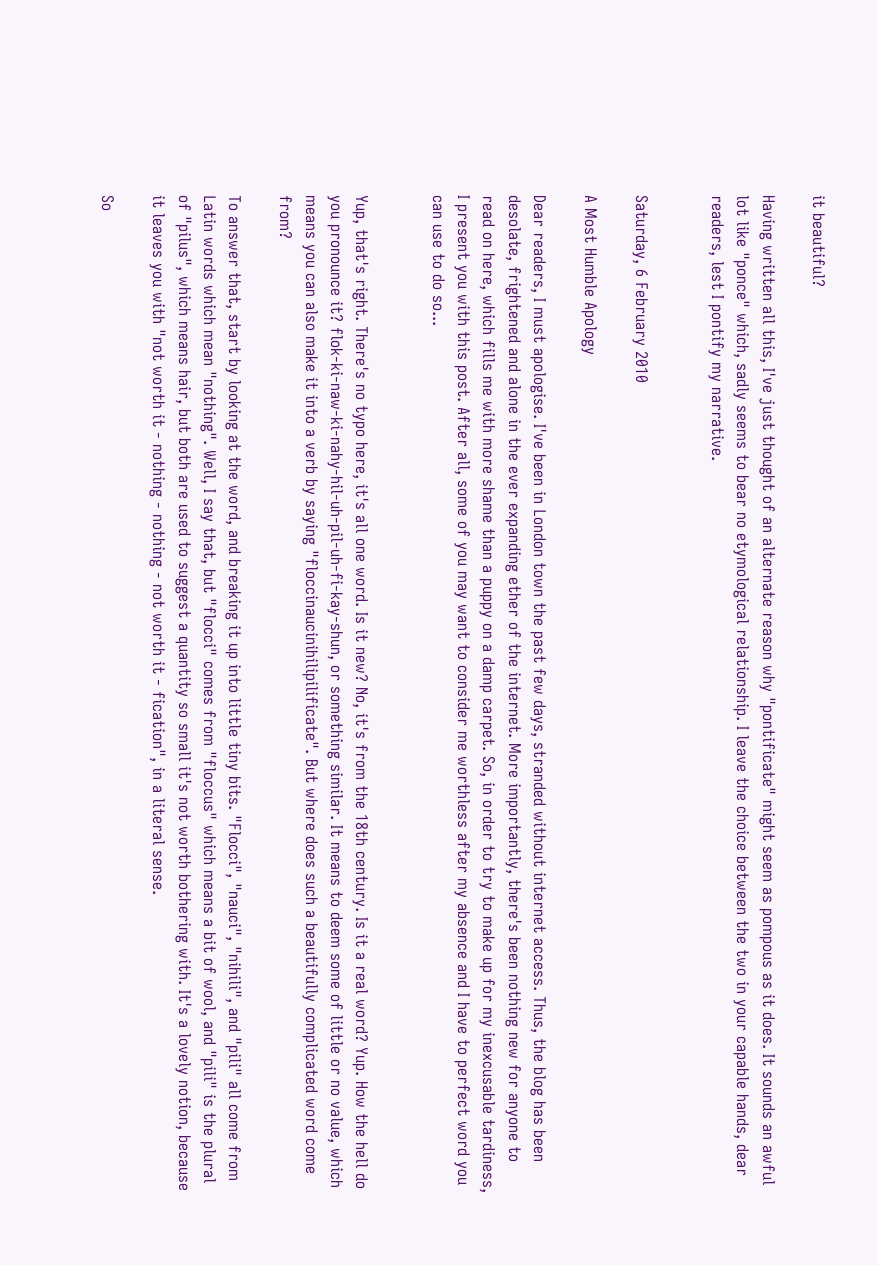it beautiful?

Having written all this, I've just thought of an alternate reason why "pontificate" might seem as pompous as it does. It sounds an awful lot like "ponce" which, sadly seems to bear no etymological relationship. I leave the choice between the two in your capable hands, dear readers, lest I pontify my narrative.


Saturday, 6 February 2010

A Most Humble Apology

Dear readers, I must apologise. I've been in London town the past few days, stranded without internet access. Thus, the blog has been desolate, frightened and alone in the ever expanding ether of the internet. More importantly, there's been nothing new for anyone to read on here, which fills me with more shame than a puppy on a damp carpet. So, in order to try to make up for my inexcusable tardiness, I present you with this post. After all, some of you may want to consider me worthless after my absence and I have to perfect word you can use to do so...


Yup, that's right. There's no typo here, it's all one word. Is it new? No, it's from the 18th century. Is it a real word? Yup. How the hell do you pronounce it? flok-ki-naw-ki-nahy-hil-uh-pil-uh-fi-kay-shun, or something similar. It means to deem some of little or no value, which means you can also make it into a verb by saying "floccinaucinihilipilificate". But where does such a beautifully complicated word come from?

To answer that, start by looking at the word, and breaking it up into little tiny bits. "Flocci", "nauci", "nihili", and "pili" all come from Latin words which mean "nothing". Well, I say that, but "flocci" comes from "floccus" which means a bit of wool, and "pili" is the plural of "pilus", which means hair, but both are used to suggest a quantity so small it's not worth bothering with. It's a lovely notion, because it leaves you with "not worth it - nothing - nothing - not worth it - fication", in a literal sense.

So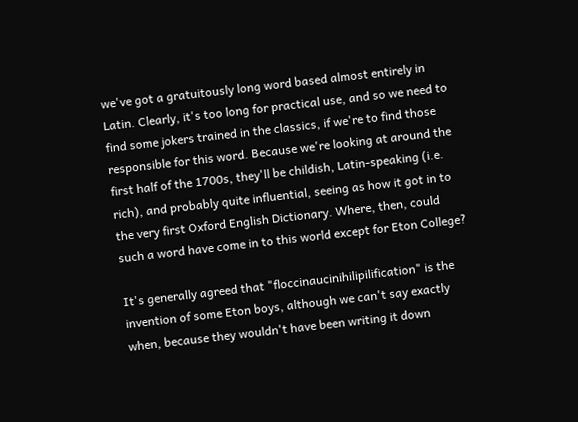we've got a gratuitously long word based almost entirely in Latin. Clearly, it's too long for practical use, and so we need to find some jokers trained in the classics, if we're to find those responsible for this word. Because we're looking at around the first half of the 1700s, they'll be childish, Latin-speaking (i.e. rich), and probably quite influential, seeing as how it got in to the very first Oxford English Dictionary. Where, then, could such a word have come in to this world except for Eton College?

It's generally agreed that "floccinaucinihilipilification" is the invention of some Eton boys, although we can't say exactly when, because they wouldn't have been writing it down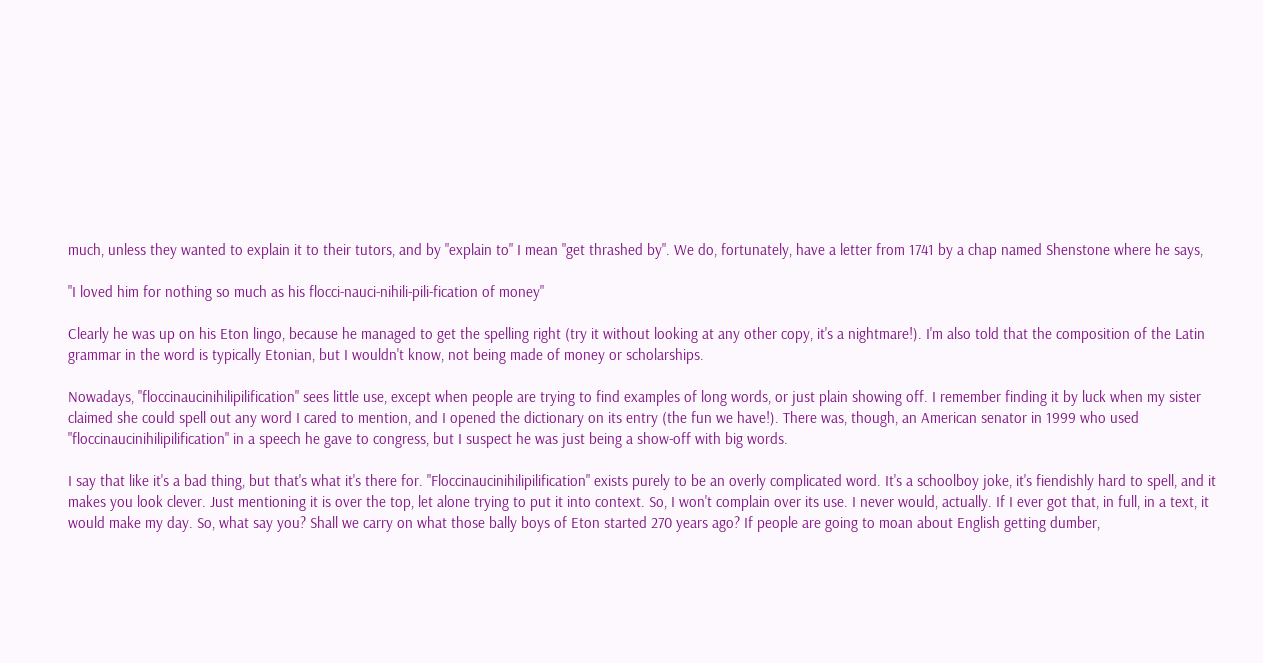much, unless they wanted to explain it to their tutors, and by "explain to" I mean "get thrashed by". We do, fortunately, have a letter from 1741 by a chap named Shenstone where he says,

"I loved him for nothing so much as his flocci-nauci-nihili-pili-fication of money"

Clearly he was up on his Eton lingo, because he managed to get the spelling right (try it without looking at any other copy, it's a nightmare!). I'm also told that the composition of the Latin grammar in the word is typically Etonian, but I wouldn't know, not being made of money or scholarships.

Nowadays, "floccinaucinihilipilification" sees little use, except when people are trying to find examples of long words, or just plain showing off. I remember finding it by luck when my sister claimed she could spell out any word I cared to mention, and I opened the dictionary on its entry (the fun we have!). There was, though, an American senator in 1999 who used "floccinaucinihilipilification" in a speech he gave to congress, but I suspect he was just being a show-off with big words.

I say that like it's a bad thing, but that's what it's there for. "Floccinaucinihilipilification" exists purely to be an overly complicated word. It's a schoolboy joke, it's fiendishly hard to spell, and it makes you look clever. Just mentioning it is over the top, let alone trying to put it into context. So, I won't complain over its use. I never would, actually. If I ever got that, in full, in a text, it would make my day. So, what say you? Shall we carry on what those bally boys of Eton started 270 years ago? If people are going to moan about English getting dumber,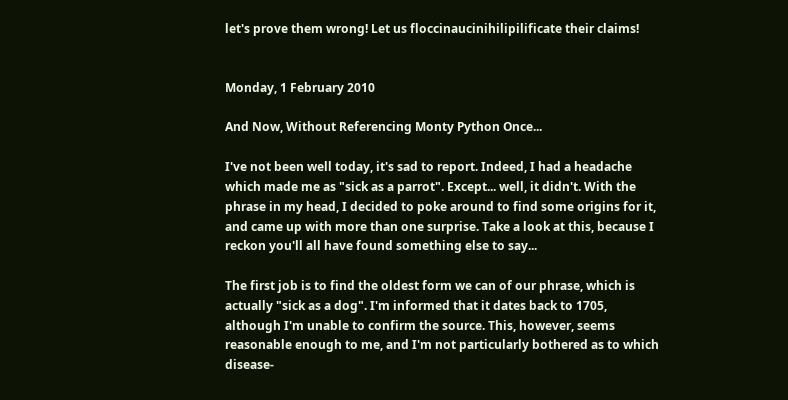let's prove them wrong! Let us floccinaucinihilipilificate their claims!


Monday, 1 February 2010

And Now, Without Referencing Monty Python Once...

I've not been well today, it's sad to report. Indeed, I had a headache which made me as "sick as a parrot". Except... well, it didn't. With the phrase in my head, I decided to poke around to find some origins for it, and came up with more than one surprise. Take a look at this, because I reckon you'll all have found something else to say...

The first job is to find the oldest form we can of our phrase, which is actually "sick as a dog". I'm informed that it dates back to 1705, although I'm unable to confirm the source. This, however, seems reasonable enough to me, and I'm not particularly bothered as to which disease-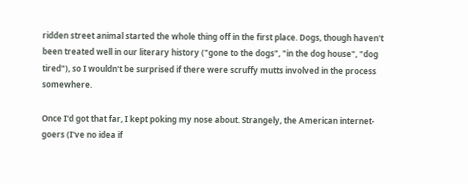ridden street animal started the whole thing off in the first place. Dogs, though haven't been treated well in our literary history ("gone to the dogs", "in the dog house", "dog tired"), so I wouldn't be surprised if there were scruffy mutts involved in the process somewhere.

Once I'd got that far, I kept poking my nose about. Strangely, the American internet-goers (I've no idea if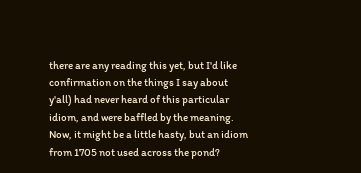there are any reading this yet, but I'd like confirmation on the things I say about y'all) had never heard of this particular idiom, and were baffled by the meaning. Now, it might be a little hasty, but an idiom from 1705 not used across the pond?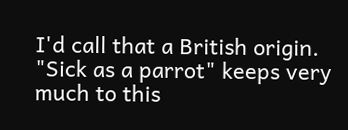I'd call that a British origin. "Sick as a parrot" keeps very much to this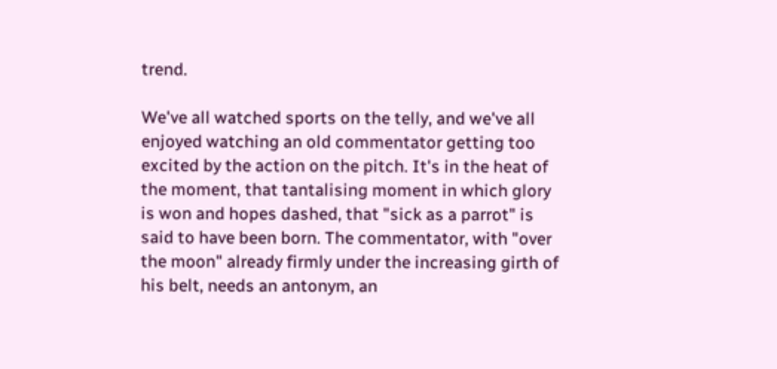trend.

We've all watched sports on the telly, and we've all enjoyed watching an old commentator getting too excited by the action on the pitch. It's in the heat of the moment, that tantalising moment in which glory is won and hopes dashed, that "sick as a parrot" is said to have been born. The commentator, with "over the moon" already firmly under the increasing girth of his belt, needs an antonym, an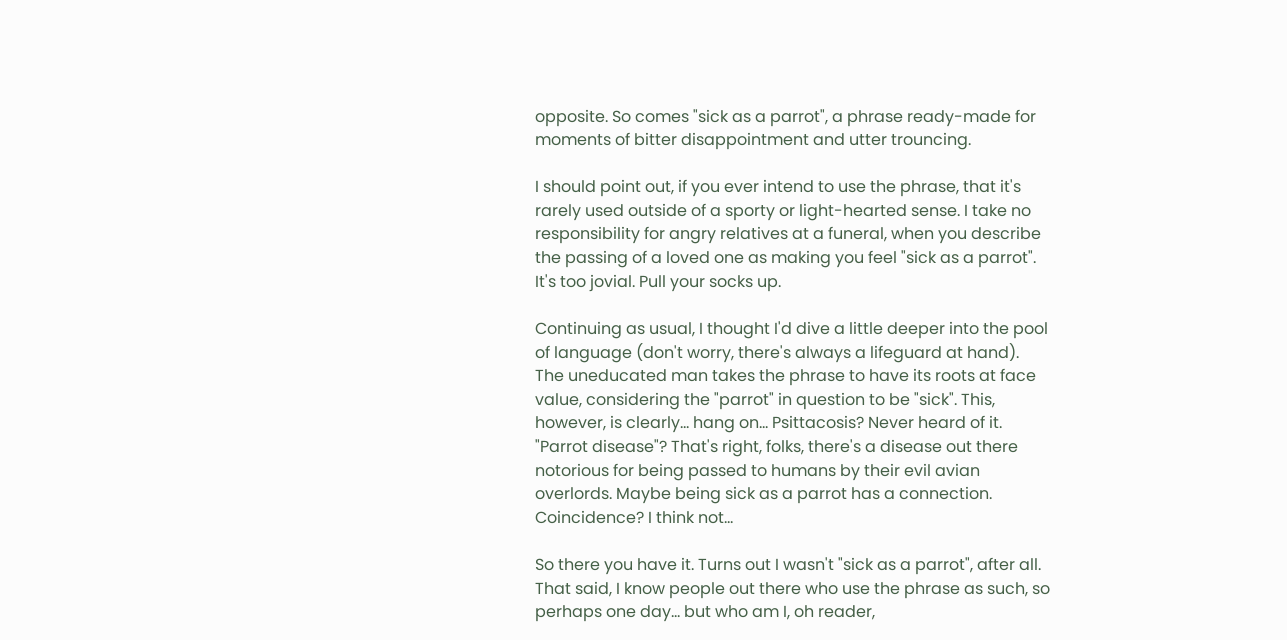opposite. So comes "sick as a parrot", a phrase ready-made for moments of bitter disappointment and utter trouncing.

I should point out, if you ever intend to use the phrase, that it's rarely used outside of a sporty or light-hearted sense. I take no responsibility for angry relatives at a funeral, when you describe the passing of a loved one as making you feel "sick as a parrot". It's too jovial. Pull your socks up.

Continuing as usual, I thought I'd dive a little deeper into the pool of language (don't worry, there's always a lifeguard at hand). The uneducated man takes the phrase to have its roots at face value, considering the "parrot" in question to be "sick". This, however, is clearly... hang on... Psittacosis? Never heard of it. "Parrot disease"? That's right, folks, there's a disease out there notorious for being passed to humans by their evil avian overlords. Maybe being sick as a parrot has a connection. Coincidence? I think not...

So there you have it. Turns out I wasn't "sick as a parrot", after all. That said, I know people out there who use the phrase as such, so perhaps one day... but who am I, oh reader,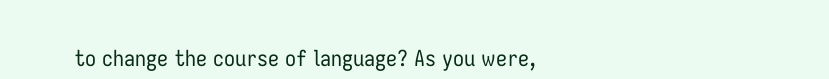to change the course of language? As you were,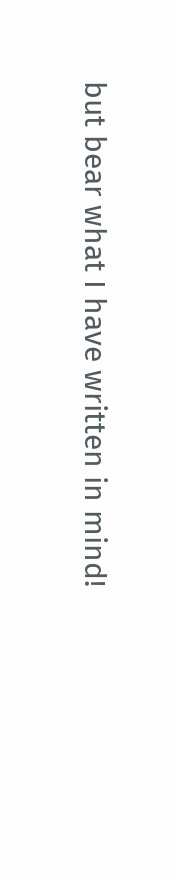but bear what I have written in mind!